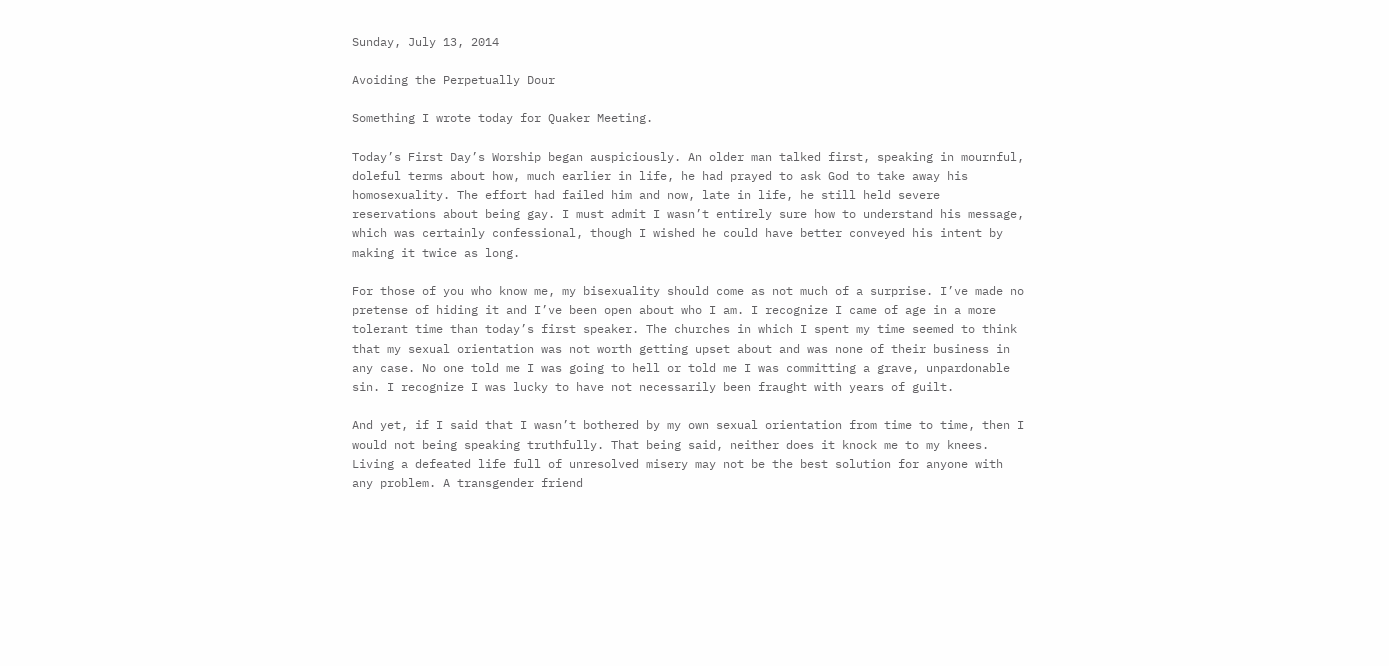Sunday, July 13, 2014

Avoiding the Perpetually Dour

Something I wrote today for Quaker Meeting.

Today’s First Day’s Worship began auspiciously. An older man talked first, speaking in mournful, doleful terms about how, much earlier in life, he had prayed to ask God to take away his homosexuality. The effort had failed him and now, late in life, he still held severe reservations about being gay. I must admit I wasn’t entirely sure how to understand his message, which was certainly confessional, though I wished he could have better conveyed his intent by making it twice as long.

For those of you who know me, my bisexuality should come as not much of a surprise. I’ve made no pretense of hiding it and I’ve been open about who I am. I recognize I came of age in a more tolerant time than today’s first speaker. The churches in which I spent my time seemed to think that my sexual orientation was not worth getting upset about and was none of their business in any case. No one told me I was going to hell or told me I was committing a grave, unpardonable sin. I recognize I was lucky to have not necessarily been fraught with years of guilt.

And yet, if I said that I wasn’t bothered by my own sexual orientation from time to time, then I would not being speaking truthfully. That being said, neither does it knock me to my knees. Living a defeated life full of unresolved misery may not be the best solution for anyone with any problem. A transgender friend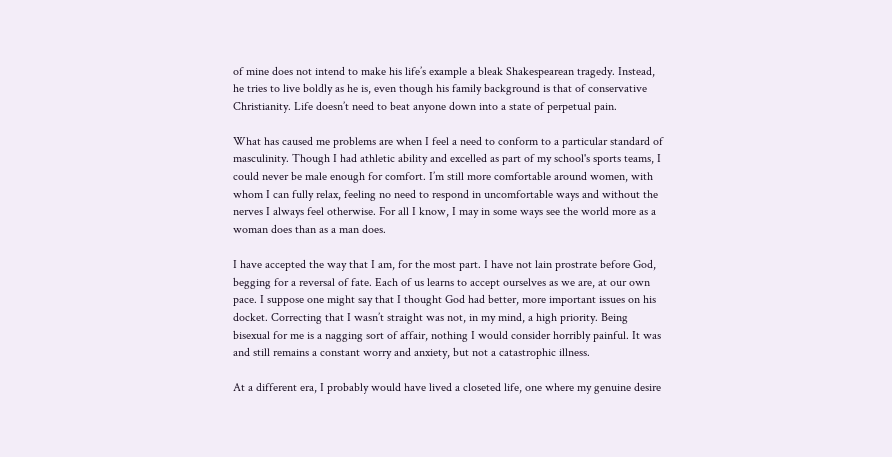of mine does not intend to make his life’s example a bleak Shakespearean tragedy. Instead, he tries to live boldly as he is, even though his family background is that of conservative Christianity. Life doesn’t need to beat anyone down into a state of perpetual pain.

What has caused me problems are when I feel a need to conform to a particular standard of masculinity. Though I had athletic ability and excelled as part of my school's sports teams, I could never be male enough for comfort. I’m still more comfortable around women, with whom I can fully relax, feeling no need to respond in uncomfortable ways and without the nerves I always feel otherwise. For all I know, I may in some ways see the world more as a woman does than as a man does.

I have accepted the way that I am, for the most part. I have not lain prostrate before God, begging for a reversal of fate. Each of us learns to accept ourselves as we are, at our own pace. I suppose one might say that I thought God had better, more important issues on his docket. Correcting that I wasn’t straight was not, in my mind, a high priority. Being bisexual for me is a nagging sort of affair, nothing I would consider horribly painful. It was and still remains a constant worry and anxiety, but not a catastrophic illness.

At a different era, I probably would have lived a closeted life, one where my genuine desire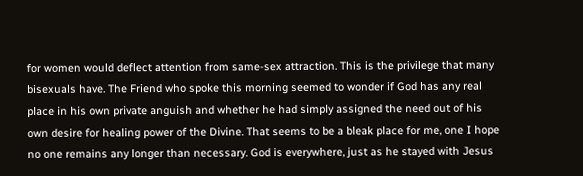for women would deflect attention from same-sex attraction. This is the privilege that many bisexuals have. The Friend who spoke this morning seemed to wonder if God has any real place in his own private anguish and whether he had simply assigned the need out of his own desire for healing power of the Divine. That seems to be a bleak place for me, one I hope no one remains any longer than necessary. God is everywhere, just as he stayed with Jesus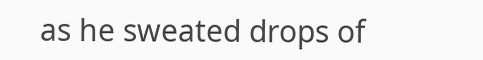as he sweated drops of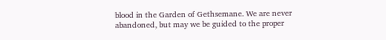blood in the Garden of Gethsemane. We are never abandoned, but may we be guided to the proper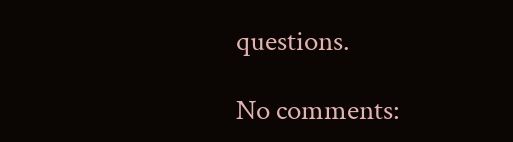questions.

No comments: